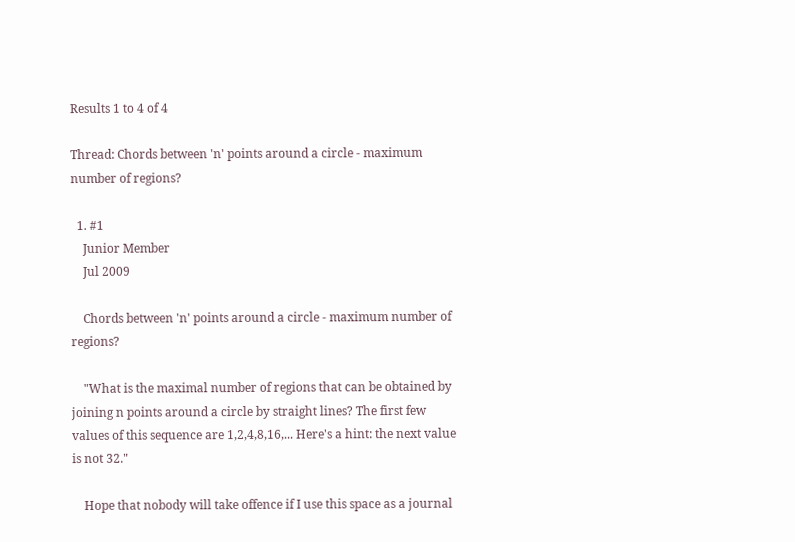Results 1 to 4 of 4

Thread: Chords between 'n' points around a circle - maximum number of regions?

  1. #1
    Junior Member
    Jul 2009

    Chords between 'n' points around a circle - maximum number of regions?

    "What is the maximal number of regions that can be obtained by joining n points around a circle by straight lines? The first few values of this sequence are 1,2,4,8,16,... Here's a hint: the next value is not 32."

    Hope that nobody will take offence if I use this space as a journal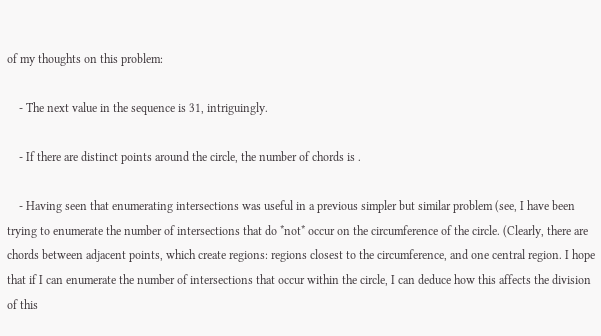of my thoughts on this problem:

    - The next value in the sequence is 31, intriguingly.

    - If there are distinct points around the circle, the number of chords is .

    - Having seen that enumerating intersections was useful in a previous simpler but similar problem (see, I have been trying to enumerate the number of intersections that do *not* occur on the circumference of the circle. (Clearly, there are chords between adjacent points, which create regions: regions closest to the circumference, and one central region. I hope that if I can enumerate the number of intersections that occur within the circle, I can deduce how this affects the division of this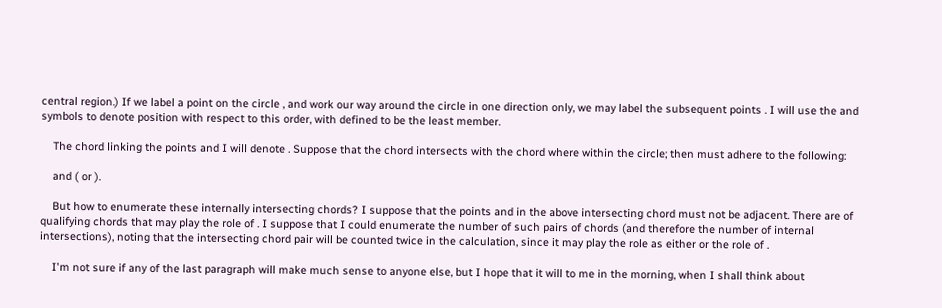central region.) If we label a point on the circle , and work our way around the circle in one direction only, we may label the subsequent points . I will use the and symbols to denote position with respect to this order, with defined to be the least member.

    The chord linking the points and I will denote . Suppose that the chord intersects with the chord where within the circle; then must adhere to the following:

    and ( or ).

    But how to enumerate these internally intersecting chords? I suppose that the points and in the above intersecting chord must not be adjacent. There are of qualifying chords that may play the role of . I suppose that I could enumerate the number of such pairs of chords (and therefore the number of internal intersections), noting that the intersecting chord pair will be counted twice in the calculation, since it may play the role as either or the role of .

    I'm not sure if any of the last paragraph will make much sense to anyone else, but I hope that it will to me in the morning, when I shall think about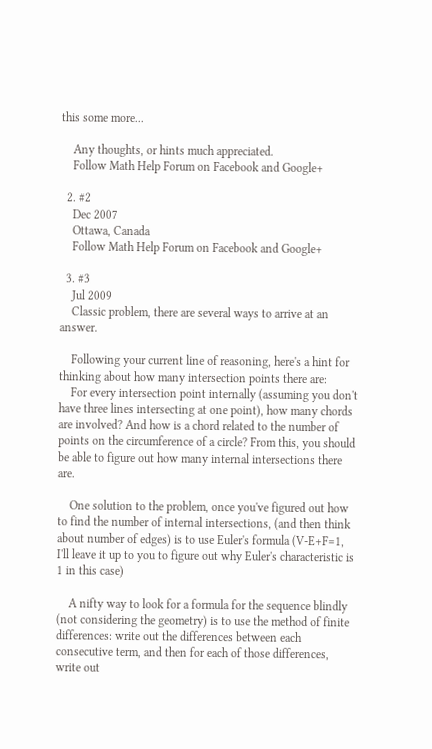this some more...

    Any thoughts, or hints much appreciated.
    Follow Math Help Forum on Facebook and Google+

  2. #2
    Dec 2007
    Ottawa, Canada
    Follow Math Help Forum on Facebook and Google+

  3. #3
    Jul 2009
    Classic problem, there are several ways to arrive at an answer.

    Following your current line of reasoning, here's a hint for thinking about how many intersection points there are:
    For every intersection point internally (assuming you don't have three lines intersecting at one point), how many chords are involved? And how is a chord related to the number of points on the circumference of a circle? From this, you should be able to figure out how many internal intersections there are.

    One solution to the problem, once you've figured out how to find the number of internal intersections, (and then think about number of edges) is to use Euler's formula (V-E+F=1, I'll leave it up to you to figure out why Euler's characteristic is 1 in this case)

    A nifty way to look for a formula for the sequence blindly (not considering the geometry) is to use the method of finite differences: write out the differences between each consecutive term, and then for each of those differences, write out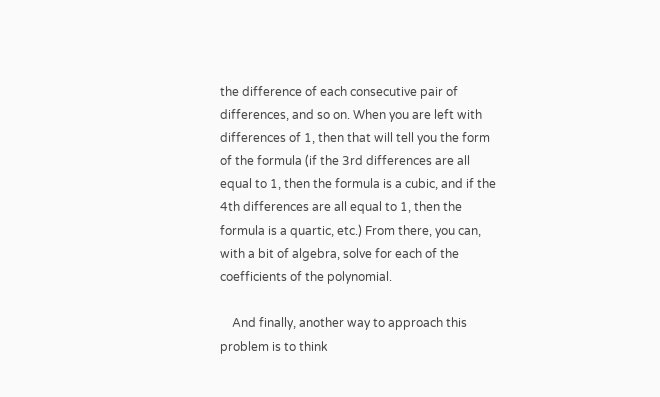the difference of each consecutive pair of differences, and so on. When you are left with differences of 1, then that will tell you the form of the formula (if the 3rd differences are all equal to 1, then the formula is a cubic, and if the 4th differences are all equal to 1, then the formula is a quartic, etc.) From there, you can, with a bit of algebra, solve for each of the coefficients of the polynomial.

    And finally, another way to approach this problem is to think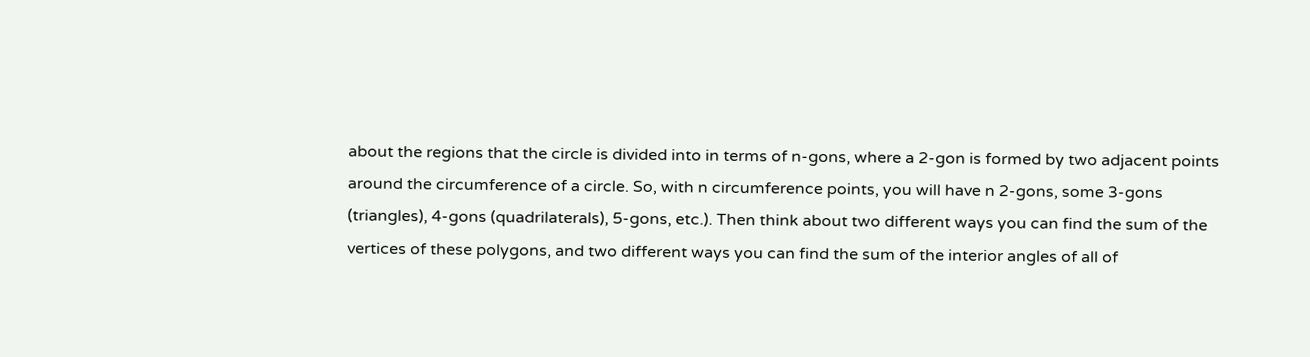about the regions that the circle is divided into in terms of n-gons, where a 2-gon is formed by two adjacent points around the circumference of a circle. So, with n circumference points, you will have n 2-gons, some 3-gons (triangles), 4-gons (quadrilaterals), 5-gons, etc.). Then think about two different ways you can find the sum of the vertices of these polygons, and two different ways you can find the sum of the interior angles of all of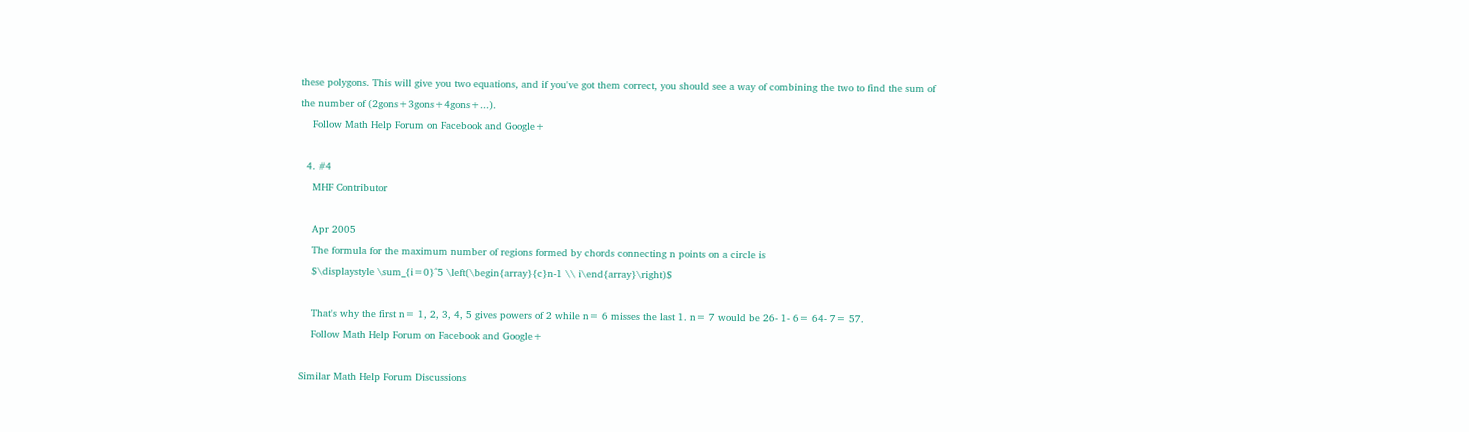these polygons. This will give you two equations, and if you've got them correct, you should see a way of combining the two to find the sum of the number of (2gons+3gons+4gons+...).
    Follow Math Help Forum on Facebook and Google+

  4. #4
    MHF Contributor

    Apr 2005
    The formula for the maximum number of regions formed by chords connecting n points on a circle is
    $\displaystyle \sum_{i=0}^5 \left(\begin{array}{c}n-1 \\ i\end{array}\right)$

    That's why the first n= 1, 2, 3, 4, 5 gives powers of 2 while n= 6 misses the last 1. n= 7 would be 26- 1- 6= 64- 7= 57.
    Follow Math Help Forum on Facebook and Google+

Similar Math Help Forum Discussions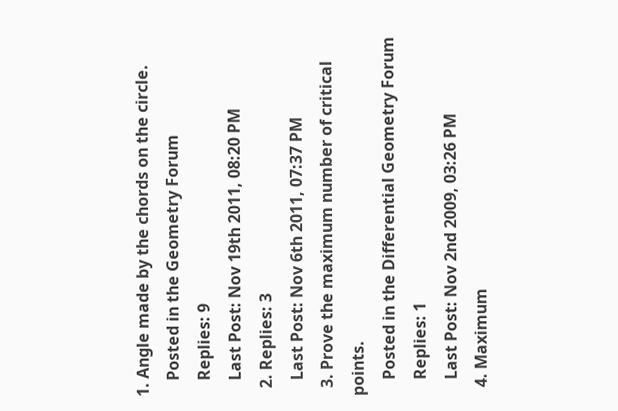1. Angle made by the chords on the circle.
    Posted in the Geometry Forum
    Replies: 9
    Last Post: Nov 19th 2011, 08:20 PM
  2. Replies: 3
    Last Post: Nov 6th 2011, 07:37 PM
  3. Prove the maximum number of critical points.
    Posted in the Differential Geometry Forum
    Replies: 1
    Last Post: Nov 2nd 2009, 03:26 PM
  4. Maximum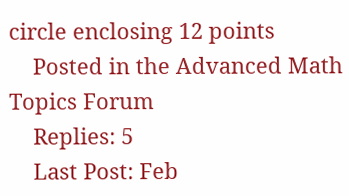circle enclosing 12 points
    Posted in the Advanced Math Topics Forum
    Replies: 5
    Last Post: Feb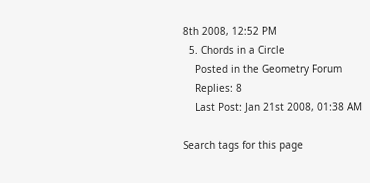8th 2008, 12:52 PM
  5. Chords in a Circle
    Posted in the Geometry Forum
    Replies: 8
    Last Post: Jan 21st 2008, 01:38 AM

Search tags for this page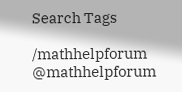Search Tags

/mathhelpforum @mathhelpforum